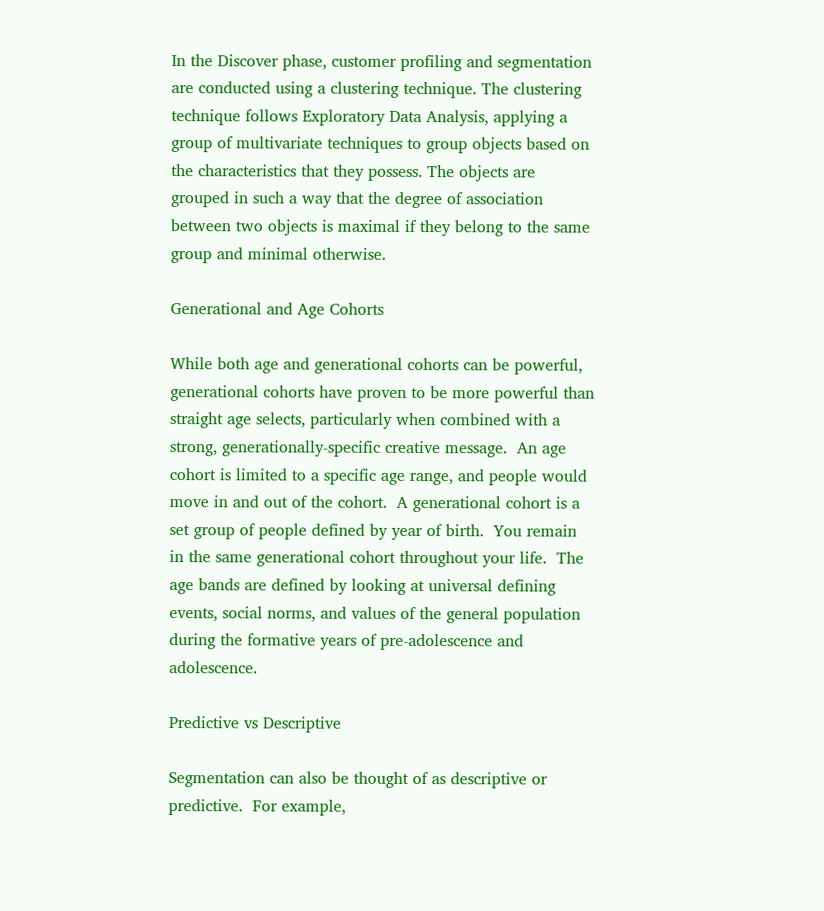In the Discover phase, customer profiling and segmentation are conducted using a clustering technique. The clustering technique follows Exploratory Data Analysis, applying a group of multivariate techniques to group objects based on the characteristics that they possess. The objects are grouped in such a way that the degree of association between two objects is maximal if they belong to the same group and minimal otherwise.

Generational and Age Cohorts

While both age and generational cohorts can be powerful, generational cohorts have proven to be more powerful than straight age selects, particularly when combined with a strong, generationally-specific creative message.  An age cohort is limited to a specific age range, and people would move in and out of the cohort.  A generational cohort is a set group of people defined by year of birth.  You remain in the same generational cohort throughout your life.  The age bands are defined by looking at universal defining events, social norms, and values of the general population during the formative years of pre-adolescence and adolescence.

Predictive vs Descriptive

Segmentation can also be thought of as descriptive or predictive.  For example,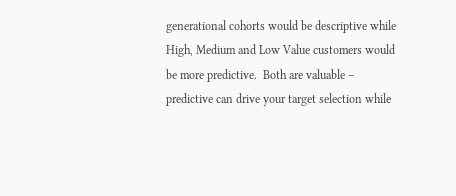generational cohorts would be descriptive while High, Medium and Low Value customers would be more predictive.  Both are valuable – predictive can drive your target selection while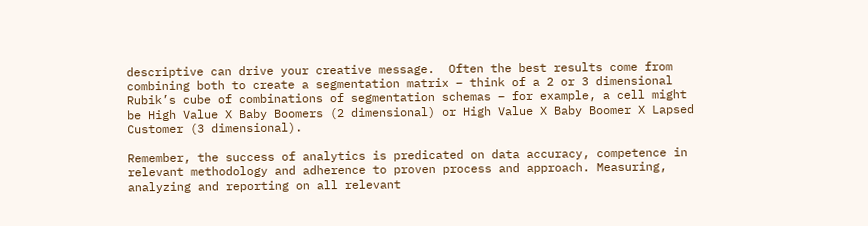descriptive can drive your creative message.  Often the best results come from combining both to create a segmentation matrix – think of a 2 or 3 dimensional Rubik’s cube of combinations of segmentation schemas – for example, a cell might be High Value X Baby Boomers (2 dimensional) or High Value X Baby Boomer X Lapsed Customer (3 dimensional).

Remember, the success of analytics is predicated on data accuracy, competence in relevant methodology and adherence to proven process and approach. Measuring, analyzing and reporting on all relevant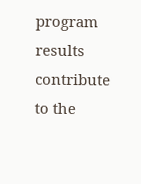program results contribute to the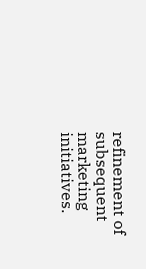refinement of subsequent marketing initiatives.